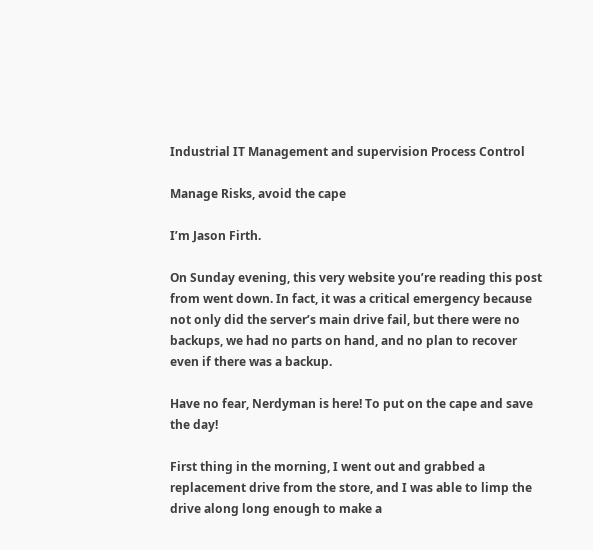Industrial IT Management and supervision Process Control

Manage Risks, avoid the cape

I’m Jason Firth.

On Sunday evening, this very website you’re reading this post from went down. In fact, it was a critical emergency because not only did the server’s main drive fail, but there were no backups, we had no parts on hand, and no plan to recover even if there was a backup.

Have no fear, Nerdyman is here! To put on the cape and save the day!

First thing in the morning, I went out and grabbed a replacement drive from the store, and I was able to limp the drive along long enough to make a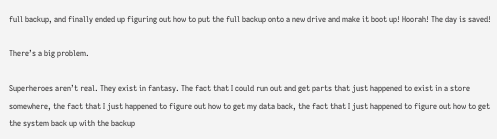full backup, and finally ended up figuring out how to put the full backup onto a new drive and make it boot up! Hoorah! The day is saved!

There’s a big problem.

Superheroes aren’t real. They exist in fantasy. The fact that I could run out and get parts that just happened to exist in a store somewhere, the fact that I just happened to figure out how to get my data back, the fact that I just happened to figure out how to get the system back up with the backup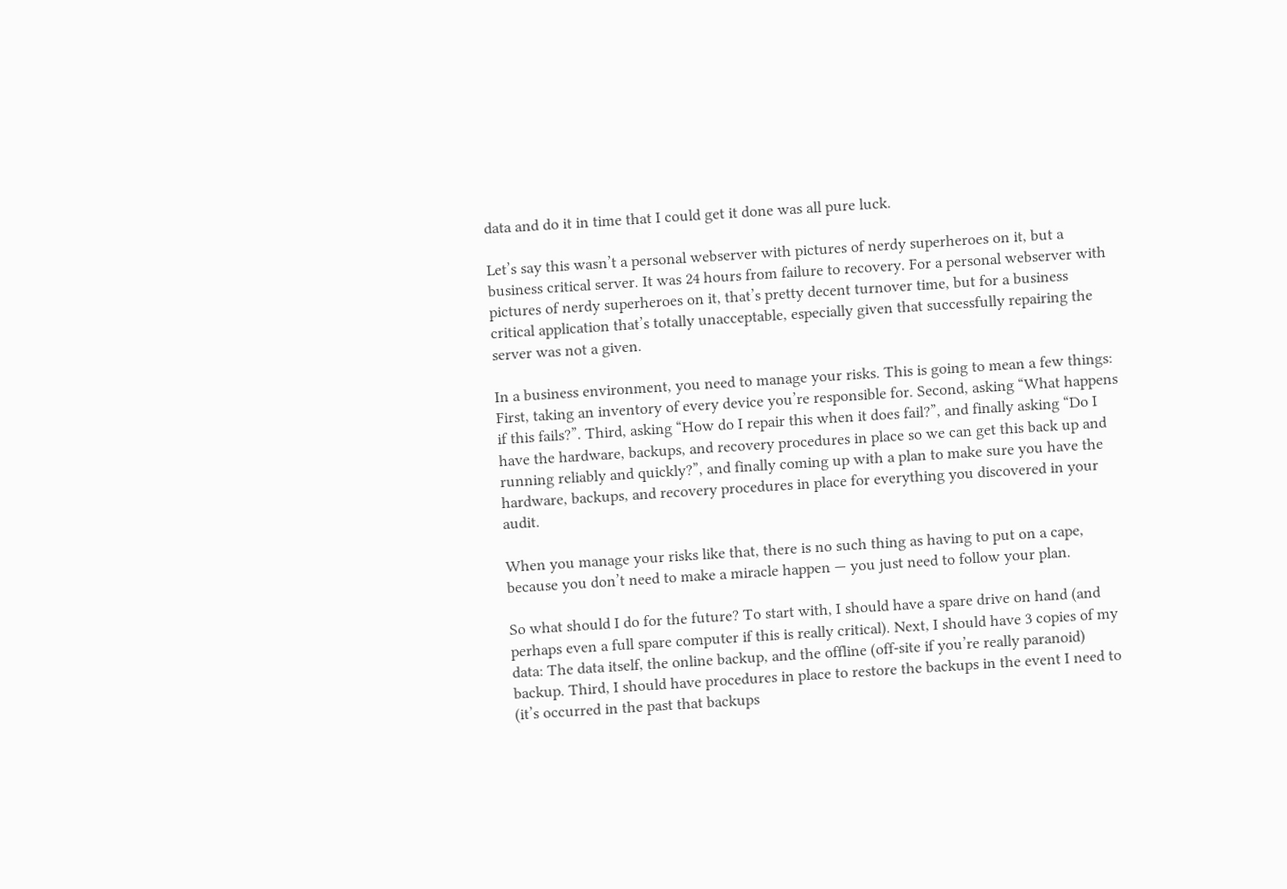data and do it in time that I could get it done was all pure luck.

Let’s say this wasn’t a personal webserver with pictures of nerdy superheroes on it, but a business critical server. It was 24 hours from failure to recovery. For a personal webserver with pictures of nerdy superheroes on it, that’s pretty decent turnover time, but for a business critical application that’s totally unacceptable, especially given that successfully repairing the server was not a given.

In a business environment, you need to manage your risks. This is going to mean a few things: First, taking an inventory of every device you’re responsible for. Second, asking “What happens if this fails?”. Third, asking “How do I repair this when it does fail?”, and finally asking “Do I have the hardware, backups, and recovery procedures in place so we can get this back up and running reliably and quickly?”, and finally coming up with a plan to make sure you have the hardware, backups, and recovery procedures in place for everything you discovered in your audit.

When you manage your risks like that, there is no such thing as having to put on a cape, because you don’t need to make a miracle happen — you just need to follow your plan.

So what should I do for the future? To start with, I should have a spare drive on hand (and perhaps even a full spare computer if this is really critical). Next, I should have 3 copies of my data: The data itself, the online backup, and the offline (off-site if you’re really paranoid) backup. Third, I should have procedures in place to restore the backups in the event I need to (it’s occurred in the past that backups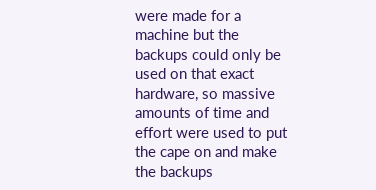were made for a machine but the backups could only be used on that exact hardware, so massive amounts of time and effort were used to put the cape on and make the backups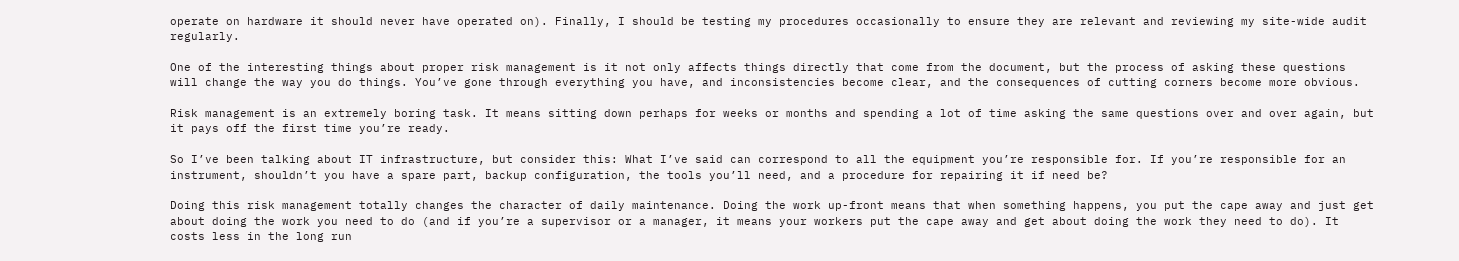operate on hardware it should never have operated on). Finally, I should be testing my procedures occasionally to ensure they are relevant and reviewing my site-wide audit regularly.

One of the interesting things about proper risk management is it not only affects things directly that come from the document, but the process of asking these questions will change the way you do things. You’ve gone through everything you have, and inconsistencies become clear, and the consequences of cutting corners become more obvious.

Risk management is an extremely boring task. It means sitting down perhaps for weeks or months and spending a lot of time asking the same questions over and over again, but it pays off the first time you’re ready.

So I’ve been talking about IT infrastructure, but consider this: What I’ve said can correspond to all the equipment you’re responsible for. If you’re responsible for an instrument, shouldn’t you have a spare part, backup configuration, the tools you’ll need, and a procedure for repairing it if need be?

Doing this risk management totally changes the character of daily maintenance. Doing the work up-front means that when something happens, you put the cape away and just get about doing the work you need to do (and if you’re a supervisor or a manager, it means your workers put the cape away and get about doing the work they need to do). It costs less in the long run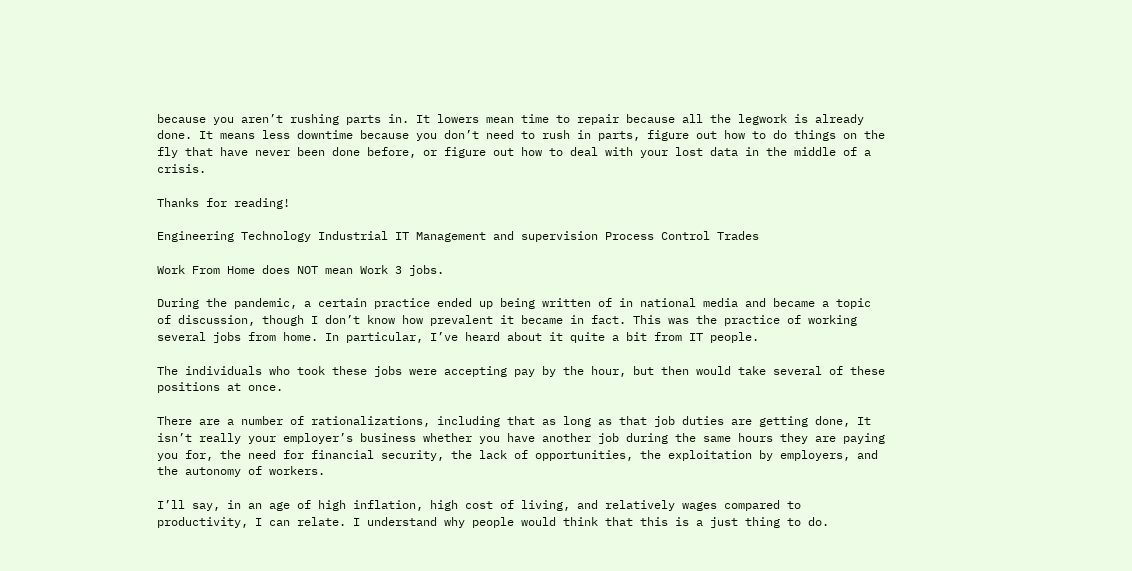because you aren’t rushing parts in. It lowers mean time to repair because all the legwork is already done. It means less downtime because you don’t need to rush in parts, figure out how to do things on the fly that have never been done before, or figure out how to deal with your lost data in the middle of a crisis.

Thanks for reading!

Engineering Technology Industrial IT Management and supervision Process Control Trades

Work From Home does NOT mean Work 3 jobs.

During the pandemic, a certain practice ended up being written of in national media and became a topic of discussion, though I don’t know how prevalent it became in fact. This was the practice of working several jobs from home. In particular, I’ve heard about it quite a bit from IT people.

The individuals who took these jobs were accepting pay by the hour, but then would take several of these positions at once.

There are a number of rationalizations, including that as long as that job duties are getting done, It isn’t really your employer’s business whether you have another job during the same hours they are paying you for, the need for financial security, the lack of opportunities, the exploitation by employers, and the autonomy of workers.

I’ll say, in an age of high inflation, high cost of living, and relatively wages compared to productivity, I can relate. I understand why people would think that this is a just thing to do.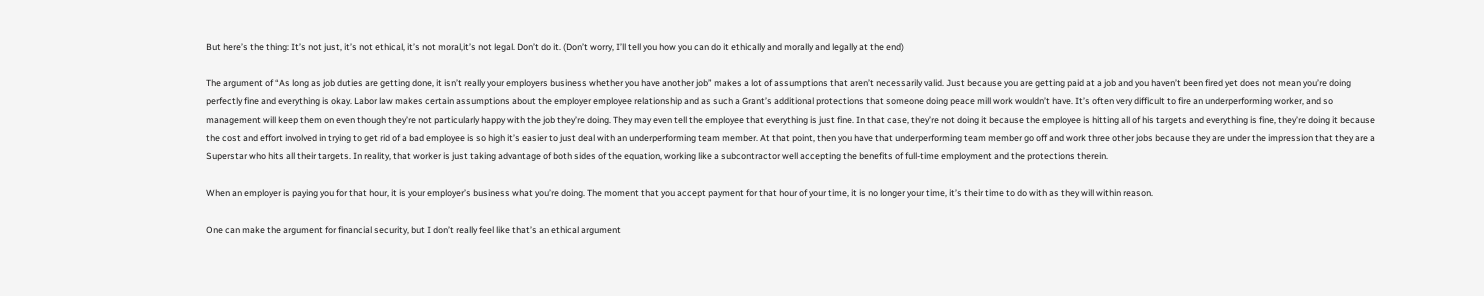But here’s the thing: It’s not just, it’s not ethical, it’s not moral,it’s not legal. Don’t do it. (Don’t worry, I’ll tell you how you can do it ethically and morally and legally at the end)

The argument of “As long as job duties are getting done, it isn’t really your employers business whether you have another job” makes a lot of assumptions that aren’t necessarily valid. Just because you are getting paid at a job and you haven’t been fired yet does not mean you’re doing perfectly fine and everything is okay. Labor law makes certain assumptions about the employer employee relationship and as such a Grant’s additional protections that someone doing peace mill work wouldn’t have. It’s often very difficult to fire an underperforming worker, and so management will keep them on even though they’re not particularly happy with the job they’re doing. They may even tell the employee that everything is just fine. In that case, they’re not doing it because the employee is hitting all of his targets and everything is fine, they’re doing it because the cost and effort involved in trying to get rid of a bad employee is so high it’s easier to just deal with an underperforming team member. At that point, then you have that underperforming team member go off and work three other jobs because they are under the impression that they are a Superstar who hits all their targets. In reality, that worker is just taking advantage of both sides of the equation, working like a subcontractor well accepting the benefits of full-time employment and the protections therein.

When an employer is paying you for that hour, it is your employer’s business what you’re doing. The moment that you accept payment for that hour of your time, it is no longer your time, it’s their time to do with as they will within reason.

One can make the argument for financial security, but I don’t really feel like that’s an ethical argument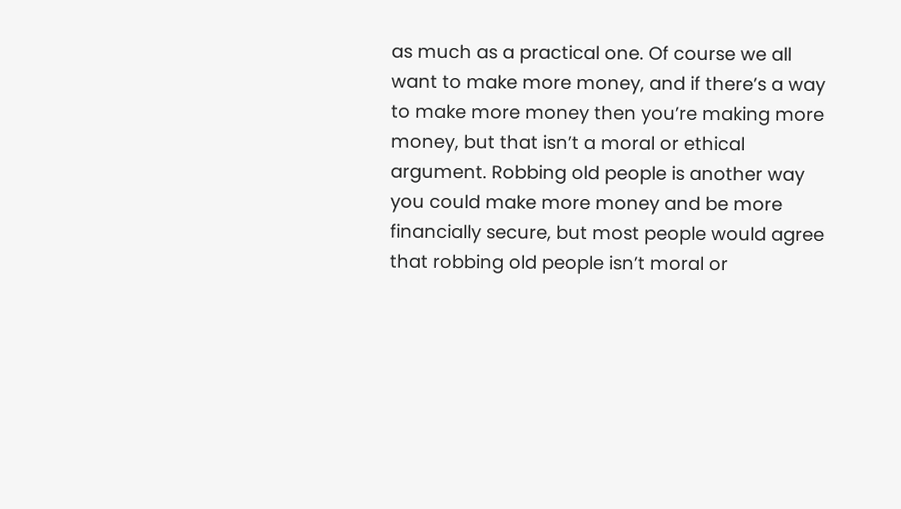as much as a practical one. Of course we all want to make more money, and if there’s a way to make more money then you’re making more money, but that isn’t a moral or ethical argument. Robbing old people is another way you could make more money and be more financially secure, but most people would agree that robbing old people isn’t moral or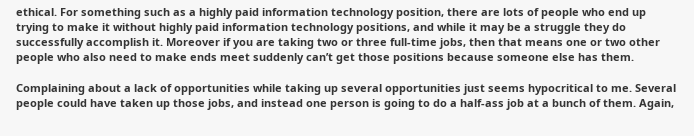ethical. For something such as a highly paid information technology position, there are lots of people who end up trying to make it without highly paid information technology positions, and while it may be a struggle they do successfully accomplish it. Moreover if you are taking two or three full-time jobs, then that means one or two other people who also need to make ends meet suddenly can’t get those positions because someone else has them.

Complaining about a lack of opportunities while taking up several opportunities just seems hypocritical to me. Several people could have taken up those jobs, and instead one person is going to do a half-ass job at a bunch of them. Again,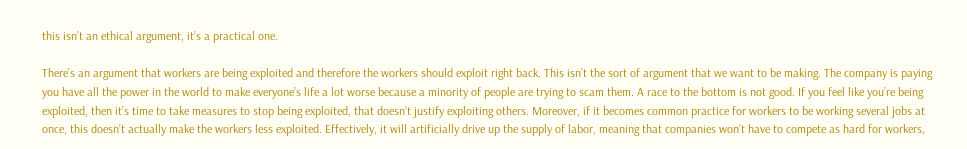this isn’t an ethical argument, it’s a practical one.

There’s an argument that workers are being exploited and therefore the workers should exploit right back. This isn’t the sort of argument that we want to be making. The company is paying you have all the power in the world to make everyone’s life a lot worse because a minority of people are trying to scam them. A race to the bottom is not good. If you feel like you’re being exploited, then it’s time to take measures to stop being exploited, that doesn’t justify exploiting others. Moreover, if it becomes common practice for workers to be working several jobs at once, this doesn’t actually make the workers less exploited. Effectively, it will artificially drive up the supply of labor, meaning that companies won’t have to compete as hard for workers,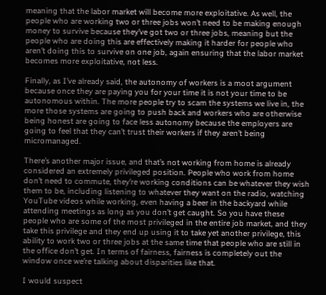meaning that the labor market will become more exploitative. As well, the people who are working two or three jobs won’t need to be making enough money to survive because they’ve got two or three jobs, meaning but the people who are doing this are effectively making it harder for people who aren’t doing this to survive on one job, again ensuring that the labor market becomes more exploitative, not less.

Finally, as I’ve already said, the autonomy of workers is a moot argument because once they are paying you for your time it is not your time to be autonomous within. The more people try to scam the systems we live in, the more those systems are going to push back and workers who are otherwise being honest are going to face less autonomy because the employers are going to feel that they can’t trust their workers if they aren’t being micromanaged.

There’s another major issue, and that’s not working from home is already considered an extremely privileged position. People who work from home don’t need to commute, they’re working conditions can be whatever they wish them to be, including listening to whatever they want on the radio, watching YouTube videos while working, even having a beer in the backyard while attending meetings as long as you don’t get caught. So you have these people who are some of the most privileged in the entire job market, and they take this privilege and they end up using it to take yet another privilege, this ability to work two or three jobs at the same time that people who are still in the office don’t get. In terms of fairness, fairness is completely out the window once we’re talking about disparities like that.

I would suspect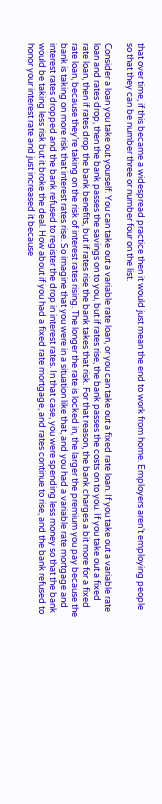that over time, if this became a widespread practice then it would just mean the end to work from home. Employers aren’t employing people so that they can be number three or number four on the list.

Consider a loan you take out yourself. You can take out a variable rate loan, or you can take out a fixed rate loan. If you take out a variable rate loan and rates drop, then the bank passes the savings on to you, but if rates rise, the bank passes the costs on to you. If you take out a fixed rate loan, then if rates drop the bank benefits, but if rates rise the bank takes that risk. For that reason, the bank charges a bit more for a fixed rate loan, because they’re taking on the risk of interest rates rising. The longer the rate is locked in, the larger the premium you pay because the bank is taking on more risk that interest rates rise. So imagine that you were in a situation like that, and you had a variable rate mortgage and interest rates dropped and the bank refused to register the drop in interest rates. In that case, you were spending less money so that the bank would be taking less risk but it broke the deal. How about if you had a fixed rate mortgage, and rates continue to rise, and the bank refused to honor your interest rate and just increased it because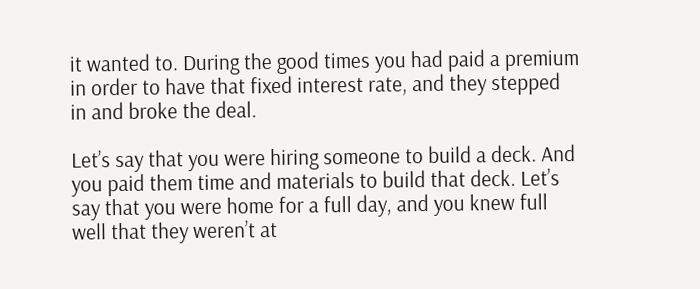it wanted to. During the good times you had paid a premium in order to have that fixed interest rate, and they stepped in and broke the deal.

Let’s say that you were hiring someone to build a deck. And you paid them time and materials to build that deck. Let’s say that you were home for a full day, and you knew full well that they weren’t at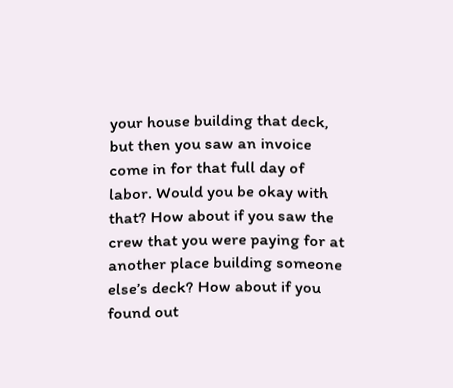your house building that deck, but then you saw an invoice come in for that full day of labor. Would you be okay with that? How about if you saw the crew that you were paying for at another place building someone else’s deck? How about if you found out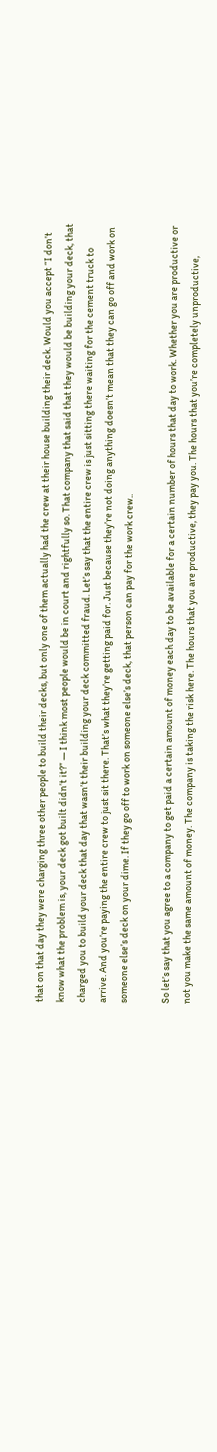that on that day they were charging three other people to build their decks, but only one of them actually had the crew at their house building their deck. Would you accept “I don’t know what the problem is, your deck got built didn’t it?” — I think most people would be in court and rightfully so. That company that said that they would be building your deck, that charged you to build your deck that day that wasn’t their building your deck committed fraud. Let’s say that the entire crew is just sitting there waiting for the cement truck to arrive. And you’re paying the entire crew to just sit there. That’s what they’re getting paid for. Just because they’re not doing anything doesn’t mean that they can go off and work on someone else’s deck on your dime. If they go off to work on someone else’s deck, that person can pay for the work crew..

So let’s say that you agree to a company to get paid a certain amount of money each day to be available for a certain number of hours that day to work. Whether you are productive or not you make the same amount of money. The company is taking the risk here. The hours that you are productive, they pay you. The hours that you’re completely unproductive,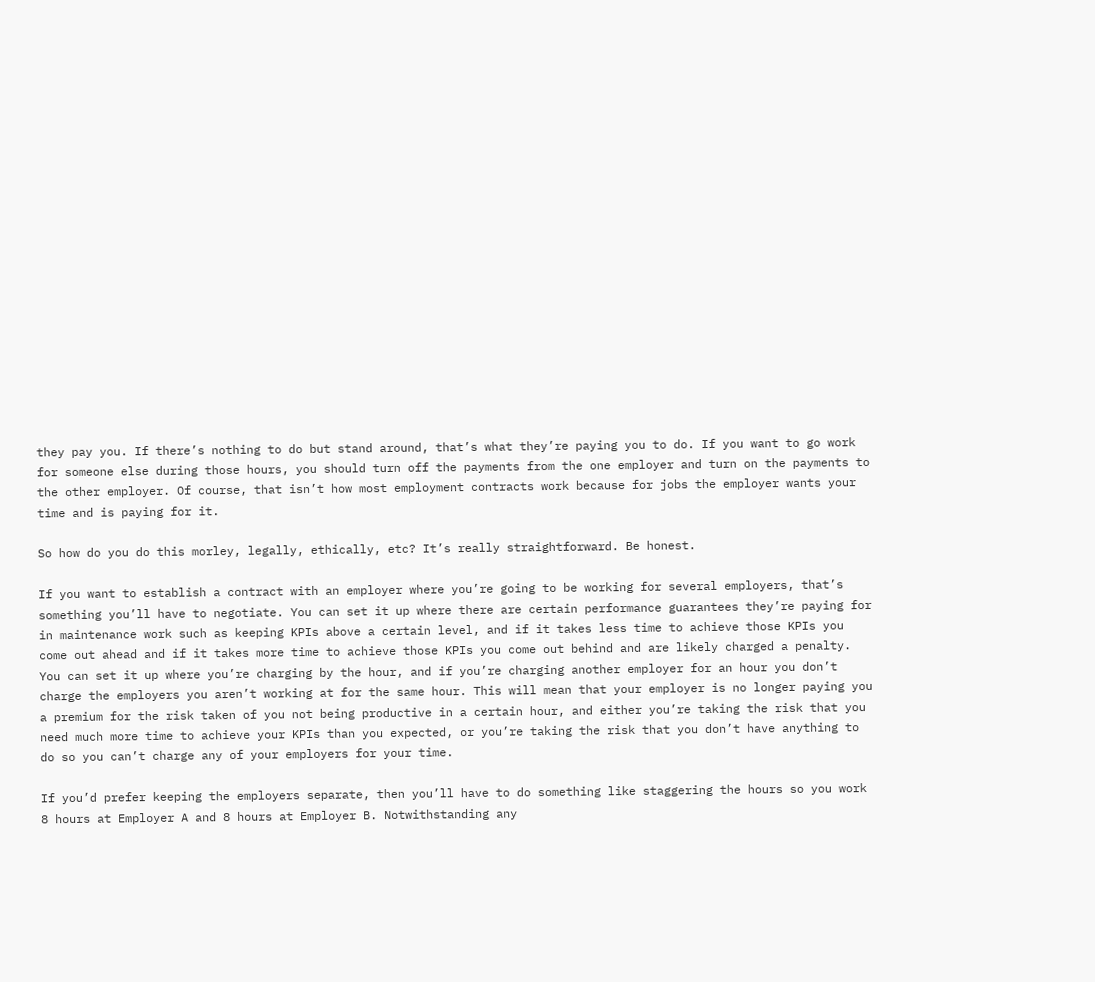they pay you. If there’s nothing to do but stand around, that’s what they’re paying you to do. If you want to go work for someone else during those hours, you should turn off the payments from the one employer and turn on the payments to the other employer. Of course, that isn’t how most employment contracts work because for jobs the employer wants your time and is paying for it.

So how do you do this morley, legally, ethically, etc? It’s really straightforward. Be honest.

If you want to establish a contract with an employer where you’re going to be working for several employers, that’s something you’ll have to negotiate. You can set it up where there are certain performance guarantees they’re paying for in maintenance work such as keeping KPIs above a certain level, and if it takes less time to achieve those KPIs you come out ahead and if it takes more time to achieve those KPIs you come out behind and are likely charged a penalty. You can set it up where you’re charging by the hour, and if you’re charging another employer for an hour you don’t charge the employers you aren’t working at for the same hour. This will mean that your employer is no longer paying you a premium for the risk taken of you not being productive in a certain hour, and either you’re taking the risk that you need much more time to achieve your KPIs than you expected, or you’re taking the risk that you don’t have anything to do so you can’t charge any of your employers for your time.

If you’d prefer keeping the employers separate, then you’ll have to do something like staggering the hours so you work 8 hours at Employer A and 8 hours at Employer B. Notwithstanding any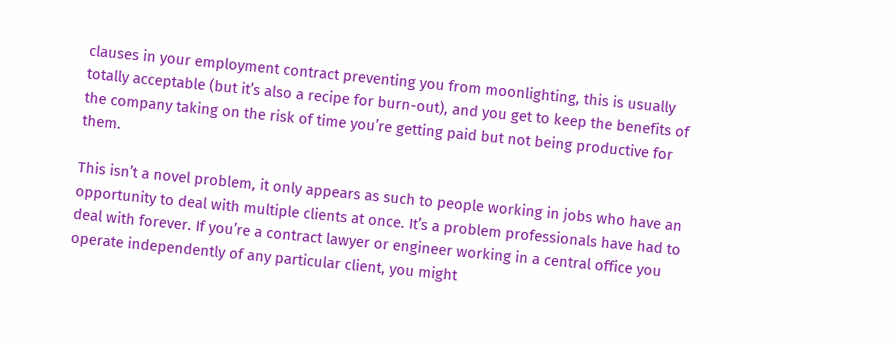clauses in your employment contract preventing you from moonlighting, this is usually totally acceptable (but it’s also a recipe for burn-out), and you get to keep the benefits of the company taking on the risk of time you’re getting paid but not being productive for them.

This isn’t a novel problem, it only appears as such to people working in jobs who have an opportunity to deal with multiple clients at once. It’s a problem professionals have had to deal with forever. If you’re a contract lawyer or engineer working in a central office you operate independently of any particular client, you might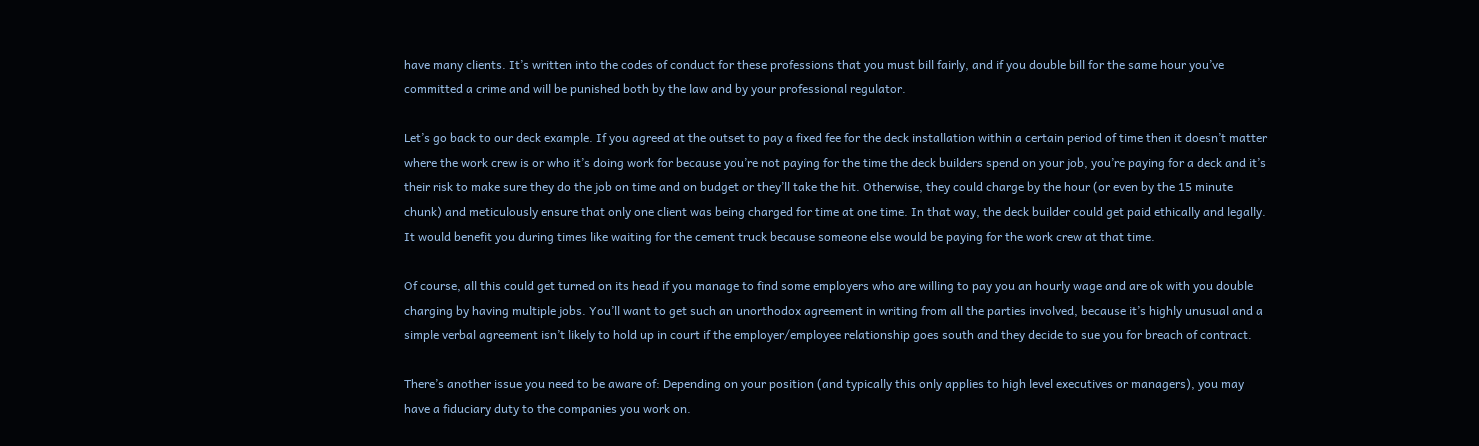have many clients. It’s written into the codes of conduct for these professions that you must bill fairly, and if you double bill for the same hour you’ve committed a crime and will be punished both by the law and by your professional regulator.

Let’s go back to our deck example. If you agreed at the outset to pay a fixed fee for the deck installation within a certain period of time then it doesn’t matter where the work crew is or who it’s doing work for because you’re not paying for the time the deck builders spend on your job, you’re paying for a deck and it’s their risk to make sure they do the job on time and on budget or they’ll take the hit. Otherwise, they could charge by the hour (or even by the 15 minute chunk) and meticulously ensure that only one client was being charged for time at one time. In that way, the deck builder could get paid ethically and legally. It would benefit you during times like waiting for the cement truck because someone else would be paying for the work crew at that time.

Of course, all this could get turned on its head if you manage to find some employers who are willing to pay you an hourly wage and are ok with you double charging by having multiple jobs. You’ll want to get such an unorthodox agreement in writing from all the parties involved, because it’s highly unusual and a simple verbal agreement isn’t likely to hold up in court if the employer/employee relationship goes south and they decide to sue you for breach of contract.

There’s another issue you need to be aware of: Depending on your position (and typically this only applies to high level executives or managers), you may have a fiduciary duty to the companies you work on.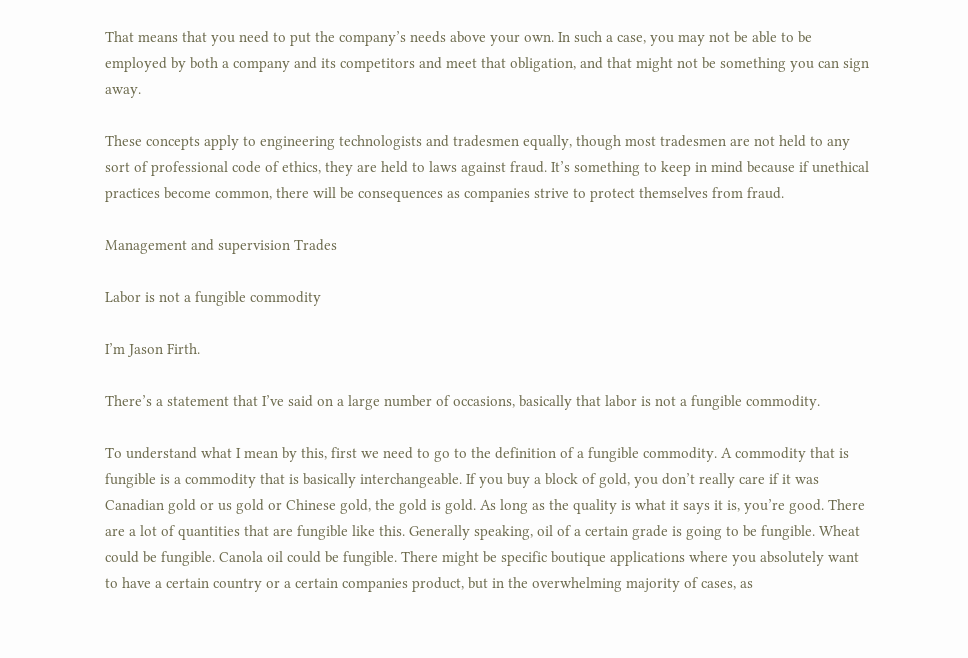That means that you need to put the company’s needs above your own. In such a case, you may not be able to be employed by both a company and its competitors and meet that obligation, and that might not be something you can sign away.

These concepts apply to engineering technologists and tradesmen equally, though most tradesmen are not held to any sort of professional code of ethics, they are held to laws against fraud. It’s something to keep in mind because if unethical practices become common, there will be consequences as companies strive to protect themselves from fraud.

Management and supervision Trades

Labor is not a fungible commodity

I’m Jason Firth.

There’s a statement that I’ve said on a large number of occasions, basically that labor is not a fungible commodity.

To understand what I mean by this, first we need to go to the definition of a fungible commodity. A commodity that is fungible is a commodity that is basically interchangeable. If you buy a block of gold, you don’t really care if it was Canadian gold or us gold or Chinese gold, the gold is gold. As long as the quality is what it says it is, you’re good. There are a lot of quantities that are fungible like this. Generally speaking, oil of a certain grade is going to be fungible. Wheat could be fungible. Canola oil could be fungible. There might be specific boutique applications where you absolutely want to have a certain country or a certain companies product, but in the overwhelming majority of cases, as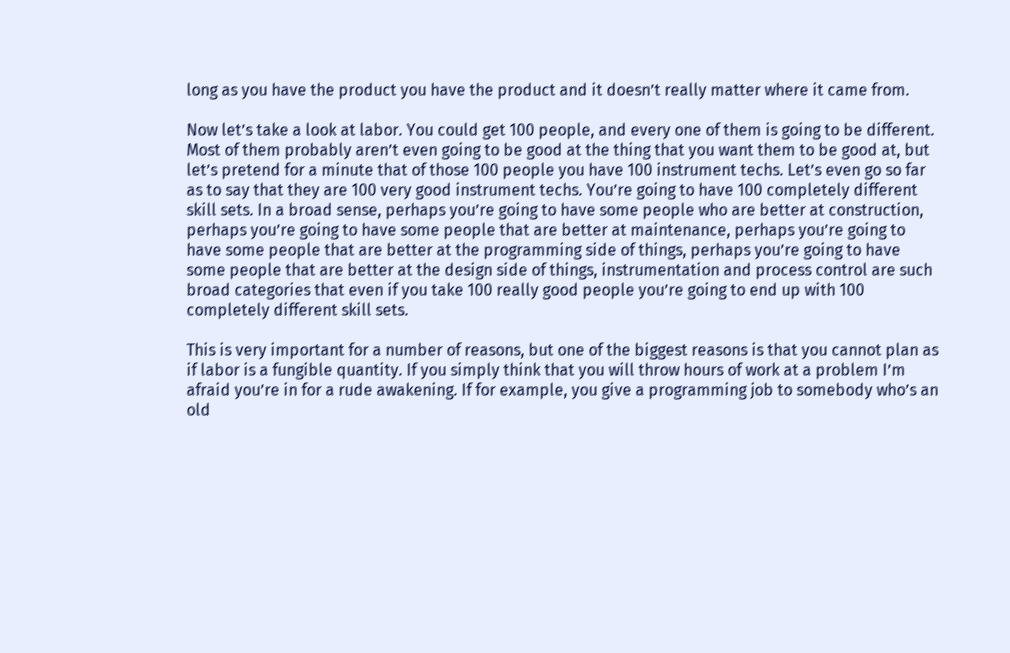long as you have the product you have the product and it doesn’t really matter where it came from.

Now let’s take a look at labor. You could get 100 people, and every one of them is going to be different. Most of them probably aren’t even going to be good at the thing that you want them to be good at, but let’s pretend for a minute that of those 100 people you have 100 instrument techs. Let’s even go so far as to say that they are 100 very good instrument techs. You’re going to have 100 completely different skill sets. In a broad sense, perhaps you’re going to have some people who are better at construction, perhaps you’re going to have some people that are better at maintenance, perhaps you’re going to have some people that are better at the programming side of things, perhaps you’re going to have some people that are better at the design side of things, instrumentation and process control are such broad categories that even if you take 100 really good people you’re going to end up with 100 completely different skill sets.

This is very important for a number of reasons, but one of the biggest reasons is that you cannot plan as if labor is a fungible quantity. If you simply think that you will throw hours of work at a problem I’m afraid you’re in for a rude awakening. If for example, you give a programming job to somebody who’s an old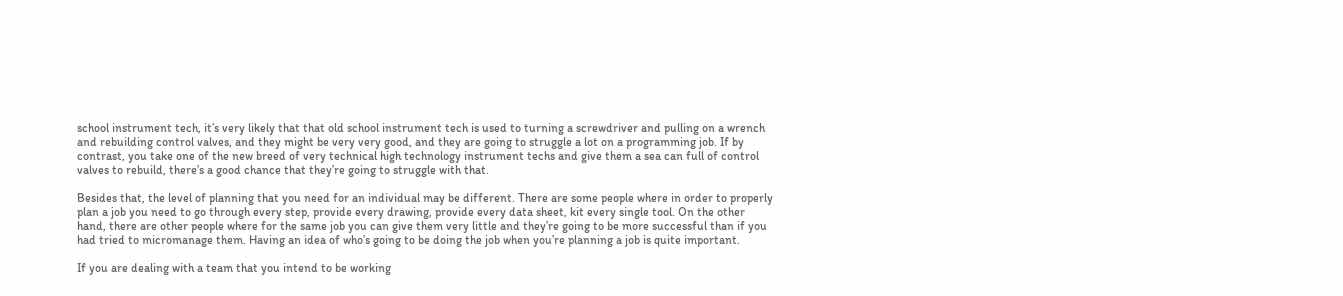school instrument tech, it’s very likely that that old school instrument tech is used to turning a screwdriver and pulling on a wrench and rebuilding control valves, and they might be very very good, and they are going to struggle a lot on a programming job. If by contrast, you take one of the new breed of very technical high technology instrument techs and give them a sea can full of control valves to rebuild, there’s a good chance that they’re going to struggle with that.

Besides that, the level of planning that you need for an individual may be different. There are some people where in order to properly plan a job you need to go through every step, provide every drawing, provide every data sheet, kit every single tool. On the other hand, there are other people where for the same job you can give them very little and they’re going to be more successful than if you had tried to micromanage them. Having an idea of who’s going to be doing the job when you’re planning a job is quite important.

If you are dealing with a team that you intend to be working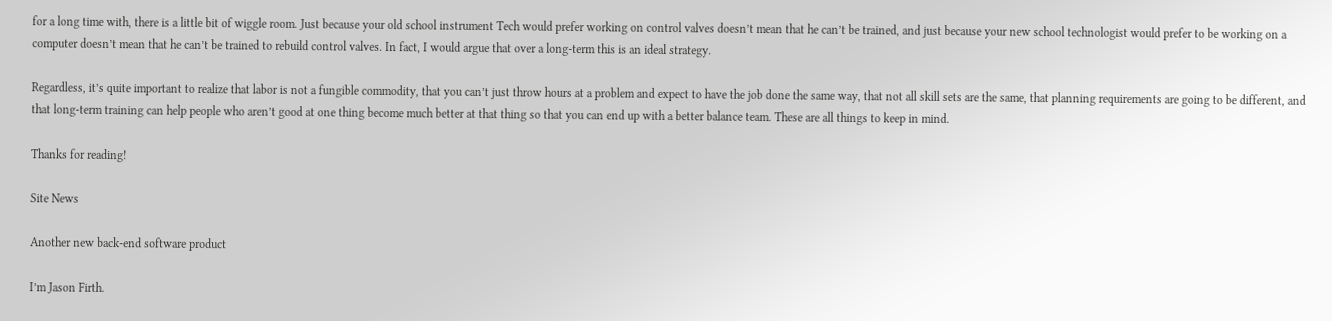for a long time with, there is a little bit of wiggle room. Just because your old school instrument Tech would prefer working on control valves doesn’t mean that he can’t be trained, and just because your new school technologist would prefer to be working on a computer doesn’t mean that he can’t be trained to rebuild control valves. In fact, I would argue that over a long-term this is an ideal strategy.

Regardless, it’s quite important to realize that labor is not a fungible commodity, that you can’t just throw hours at a problem and expect to have the job done the same way, that not all skill sets are the same, that planning requirements are going to be different, and that long-term training can help people who aren’t good at one thing become much better at that thing so that you can end up with a better balance team. These are all things to keep in mind.

Thanks for reading!

Site News

Another new back-end software product

I’m Jason Firth.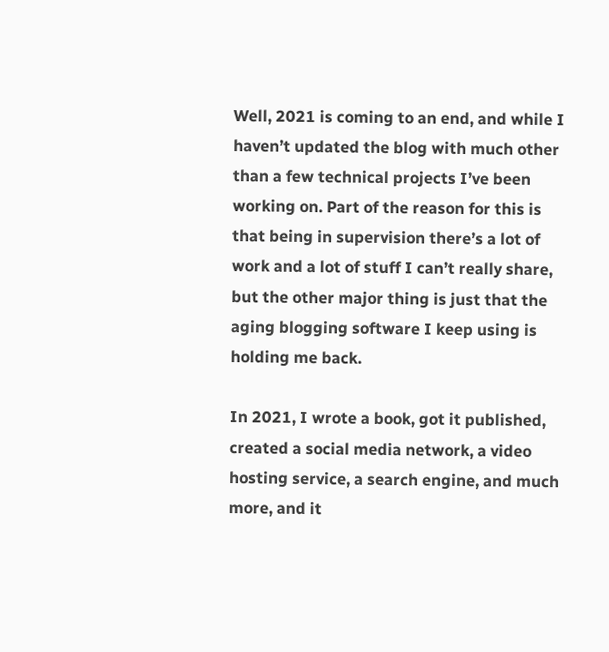Well, 2021 is coming to an end, and while I haven’t updated the blog with much other than a few technical projects I’ve been working on. Part of the reason for this is that being in supervision there’s a lot of work and a lot of stuff I can’t really share, but the other major thing is just that the aging blogging software I keep using is holding me back.

In 2021, I wrote a book, got it published, created a social media network, a video hosting service, a search engine, and much more, and it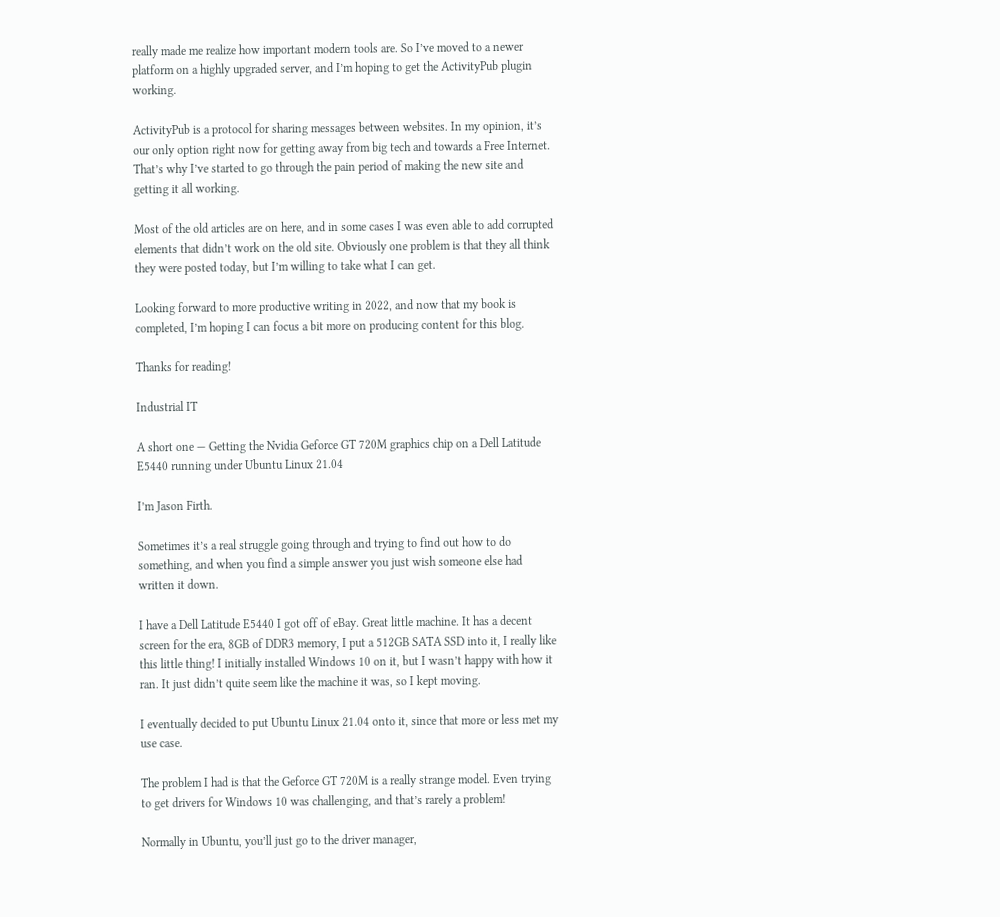really made me realize how important modern tools are. So I’ve moved to a newer platform on a highly upgraded server, and I’m hoping to get the ActivityPub plugin working.

ActivityPub is a protocol for sharing messages between websites. In my opinion, it’s our only option right now for getting away from big tech and towards a Free Internet. That’s why I’ve started to go through the pain period of making the new site and getting it all working.

Most of the old articles are on here, and in some cases I was even able to add corrupted elements that didn’t work on the old site. Obviously one problem is that they all think they were posted today, but I’m willing to take what I can get.

Looking forward to more productive writing in 2022, and now that my book is completed, I’m hoping I can focus a bit more on producing content for this blog.

Thanks for reading!

Industrial IT

A short one — Getting the Nvidia Geforce GT 720M graphics chip on a Dell Latitude E5440 running under Ubuntu Linux 21.04

I’m Jason Firth.

Sometimes it’s a real struggle going through and trying to find out how to do something, and when you find a simple answer you just wish someone else had written it down.

I have a Dell Latitude E5440 I got off of eBay. Great little machine. It has a decent screen for the era, 8GB of DDR3 memory, I put a 512GB SATA SSD into it, I really like this little thing! I initially installed Windows 10 on it, but I wasn’t happy with how it ran. It just didn’t quite seem like the machine it was, so I kept moving.

I eventually decided to put Ubuntu Linux 21.04 onto it, since that more or less met my use case.

The problem I had is that the Geforce GT 720M is a really strange model. Even trying to get drivers for Windows 10 was challenging, and that’s rarely a problem!

Normally in Ubuntu, you’ll just go to the driver manager,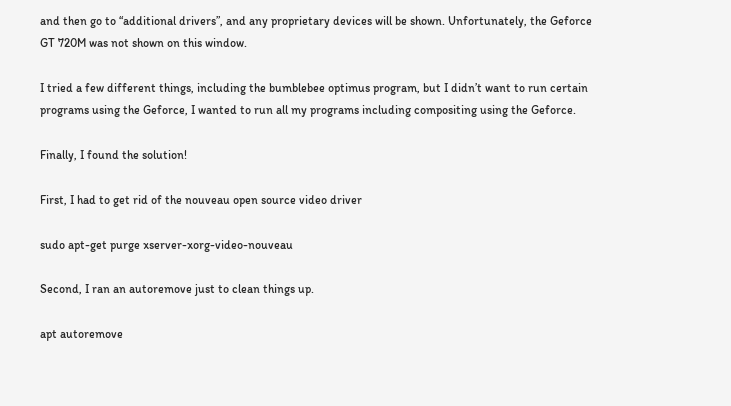and then go to “additional drivers”, and any proprietary devices will be shown. Unfortunately, the Geforce GT 720M was not shown on this window.

I tried a few different things, including the bumblebee optimus program, but I didn’t want to run certain programs using the Geforce, I wanted to run all my programs including compositing using the Geforce.

Finally, I found the solution!

First, I had to get rid of the nouveau open source video driver

sudo apt-get purge xserver-xorg-video-nouveau

Second, I ran an autoremove just to clean things up.

apt autoremove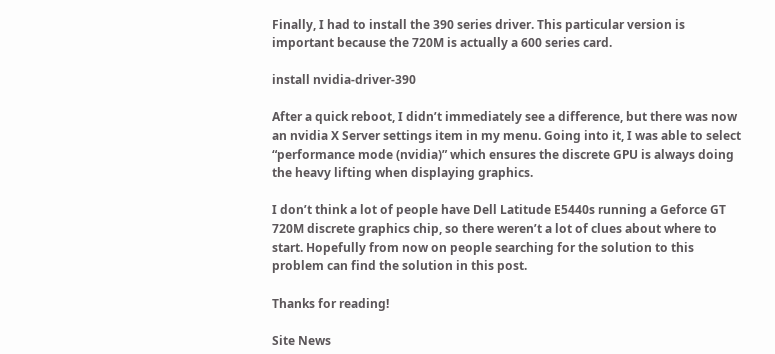Finally, I had to install the 390 series driver. This particular version is important because the 720M is actually a 600 series card.

install nvidia-driver-390

After a quick reboot, I didn’t immediately see a difference, but there was now an nvidia X Server settings item in my menu. Going into it, I was able to select “performance mode (nvidia)” which ensures the discrete GPU is always doing the heavy lifting when displaying graphics.

I don’t think a lot of people have Dell Latitude E5440s running a Geforce GT 720M discrete graphics chip, so there weren’t a lot of clues about where to start. Hopefully from now on people searching for the solution to this problem can find the solution in this post.

Thanks for reading!

Site News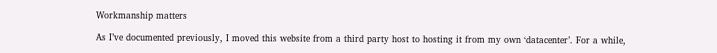Workmanship matters

As I’ve documented previously, I moved this website from a third party host to hosting it from my own ‘datacenter’. For a while,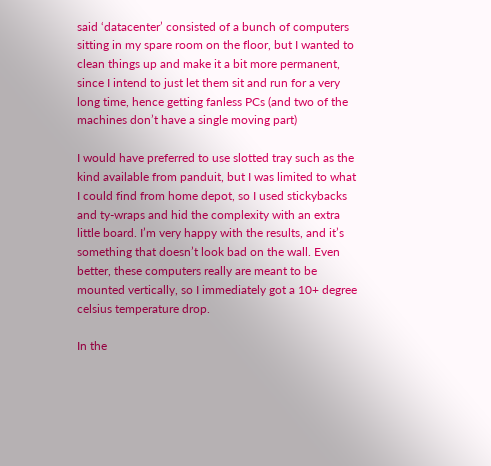said ‘datacenter’ consisted of a bunch of computers sitting in my spare room on the floor, but I wanted to clean things up and make it a bit more permanent, since I intend to just let them sit and run for a very long time, hence getting fanless PCs (and two of the machines don’t have a single moving part)

I would have preferred to use slotted tray such as the kind available from panduit, but I was limited to what I could find from home depot, so I used stickybacks and ty-wraps and hid the complexity with an extra little board. I’m very happy with the results, and it’s something that doesn’t look bad on the wall. Even better, these computers really are meant to be mounted vertically, so I immediately got a 10+ degree celsius temperature drop.

In the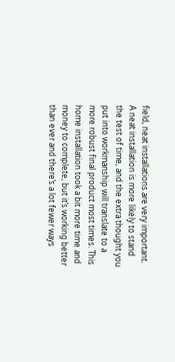field, neat installations are very important. A neat installation is more likely to stand the test of time, and the extra thought you put into workmanship will translate to a more robust final product most times. This home installation took a bit more time and money to complete, but it’s working better than ever and there’s a lot fewer ways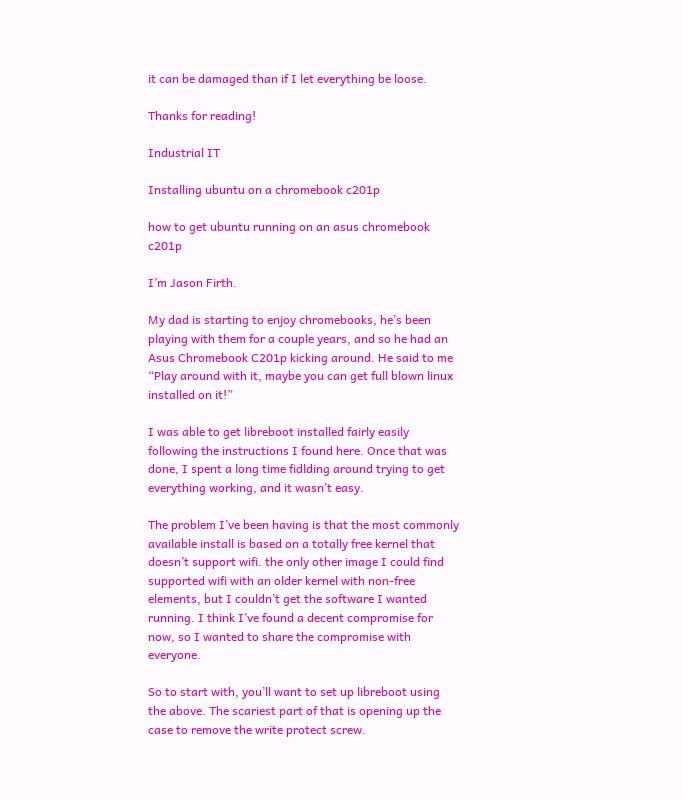it can be damaged than if I let everything be loose.

Thanks for reading!

Industrial IT

Installing ubuntu on a chromebook c201p

how to get ubuntu running on an asus chromebook c201p

I’m Jason Firth.

My dad is starting to enjoy chromebooks, he’s been playing with them for a couple years, and so he had an Asus Chromebook C201p kicking around. He said to me “Play around with it, maybe you can get full blown linux installed on it!”

I was able to get libreboot installed fairly easily following the instructions I found here. Once that was done, I spent a long time fidlding around trying to get everything working, and it wasn’t easy.

The problem I’ve been having is that the most commonly available install is based on a totally free kernel that doesn’t support wifi. the only other image I could find supported wifi with an older kernel with non-free elements, but I couldn’t get the software I wanted running. I think I’ve found a decent compromise for now, so I wanted to share the compromise with everyone.

So to start with, you’ll want to set up libreboot using the above. The scariest part of that is opening up the case to remove the write protect screw.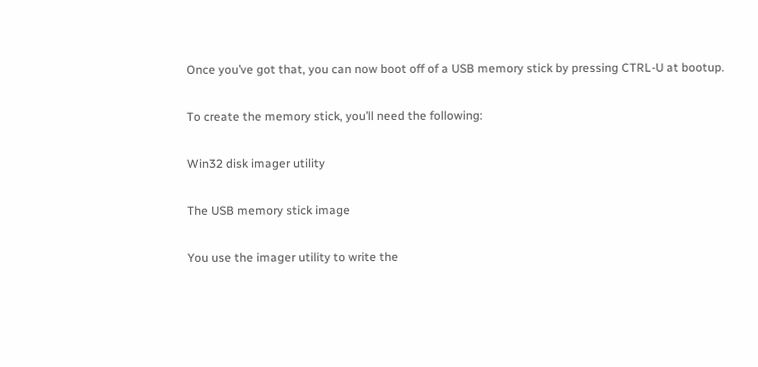Once you’ve got that, you can now boot off of a USB memory stick by pressing CTRL-U at bootup.

To create the memory stick, you’ll need the following:

Win32 disk imager utility

The USB memory stick image

You use the imager utility to write the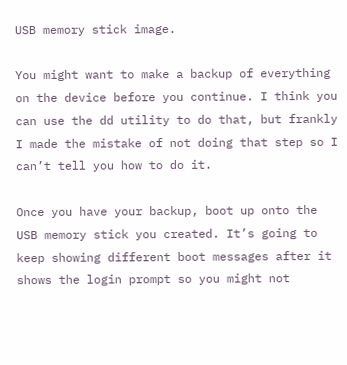USB memory stick image.

You might want to make a backup of everything on the device before you continue. I think you can use the dd utility to do that, but frankly I made the mistake of not doing that step so I can’t tell you how to do it.

Once you have your backup, boot up onto the USB memory stick you created. It’s going to keep showing different boot messages after it shows the login prompt so you might not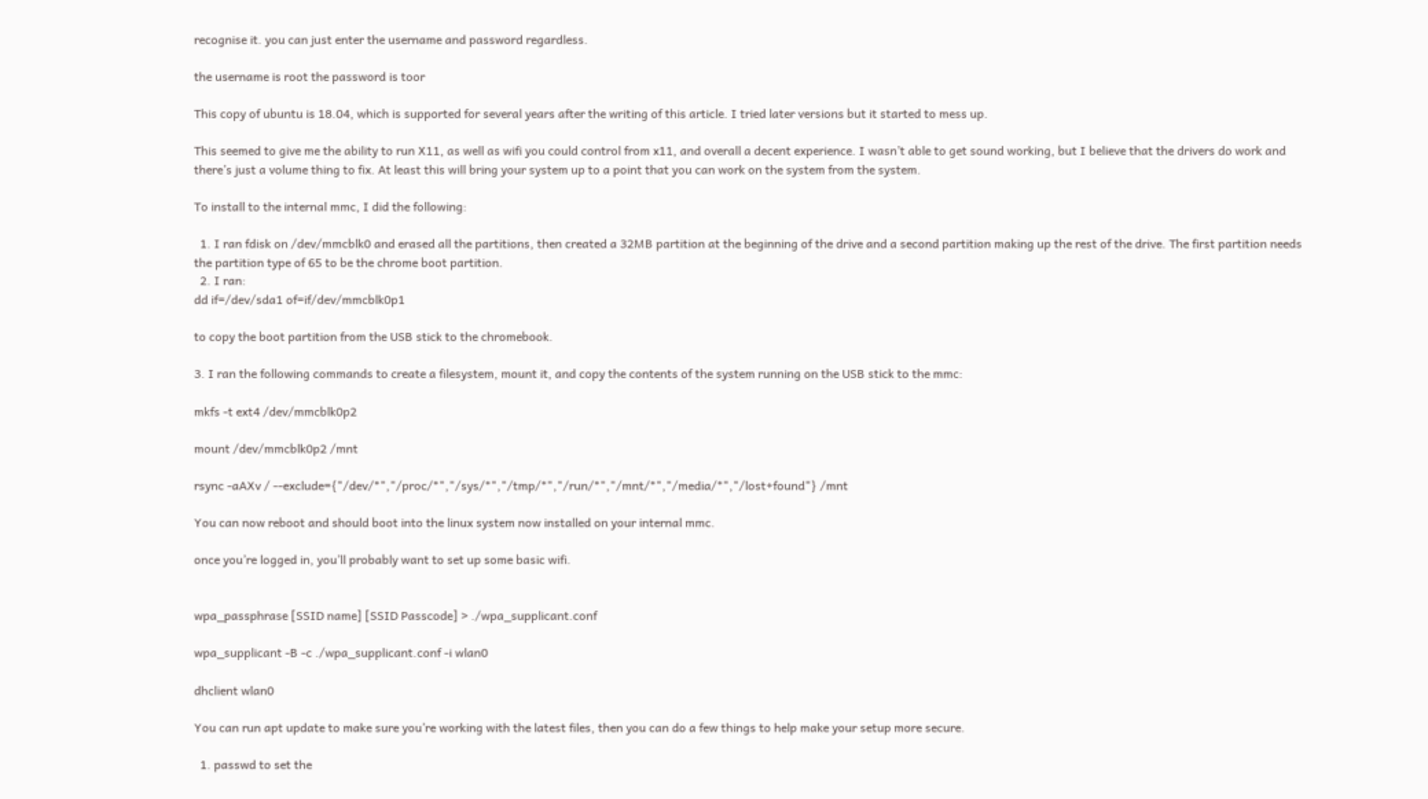recognise it. you can just enter the username and password regardless.

the username is root the password is toor

This copy of ubuntu is 18.04, which is supported for several years after the writing of this article. I tried later versions but it started to mess up.

This seemed to give me the ability to run X11, as well as wifi you could control from x11, and overall a decent experience. I wasn’t able to get sound working, but I believe that the drivers do work and there’s just a volume thing to fix. At least this will bring your system up to a point that you can work on the system from the system.

To install to the internal mmc, I did the following:

  1. I ran fdisk on /dev/mmcblk0 and erased all the partitions, then created a 32MB partition at the beginning of the drive and a second partition making up the rest of the drive. The first partition needs the partition type of 65 to be the chrome boot partition.
  2. I ran:
dd if=/dev/sda1 of=if/dev/mmcblk0p1

to copy the boot partition from the USB stick to the chromebook.

3. I ran the following commands to create a filesystem, mount it, and copy the contents of the system running on the USB stick to the mmc:

mkfs -t ext4 /dev/mmcblk0p2

mount /dev/mmcblk0p2 /mnt

rsync -aAXv / --exclude={"/dev/*","/proc/*","/sys/*","/tmp/*","/run/*","/mnt/*","/media/*","/lost+found"} /mnt

You can now reboot and should boot into the linux system now installed on your internal mmc.

once you’re logged in, you’ll probably want to set up some basic wifi.


wpa_passphrase [SSID name] [SSID Passcode] > ./wpa_supplicant.conf

wpa_supplicant -B -c ./wpa_supplicant.conf -i wlan0

dhclient wlan0

You can run apt update to make sure you’re working with the latest files, then you can do a few things to help make your setup more secure.

  1. passwd to set the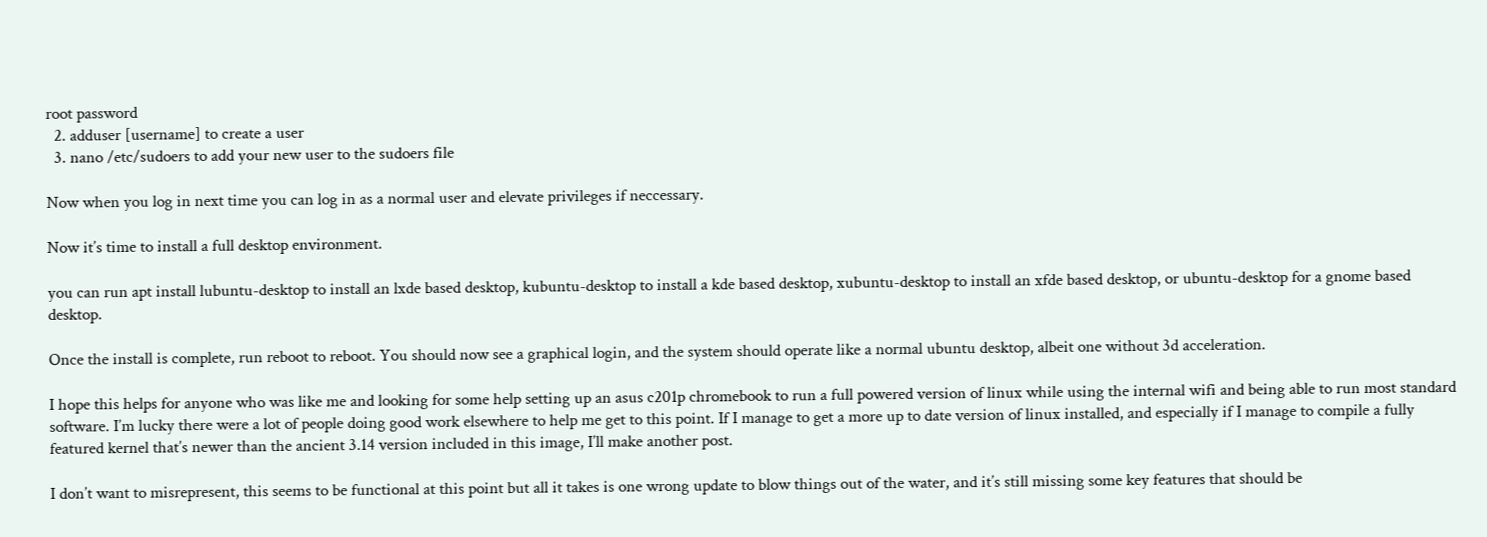root password
  2. adduser [username] to create a user
  3. nano /etc/sudoers to add your new user to the sudoers file

Now when you log in next time you can log in as a normal user and elevate privileges if neccessary.

Now it’s time to install a full desktop environment.

you can run apt install lubuntu-desktop to install an lxde based desktop, kubuntu-desktop to install a kde based desktop, xubuntu-desktop to install an xfde based desktop, or ubuntu-desktop for a gnome based desktop.

Once the install is complete, run reboot to reboot. You should now see a graphical login, and the system should operate like a normal ubuntu desktop, albeit one without 3d acceleration.

I hope this helps for anyone who was like me and looking for some help setting up an asus c201p chromebook to run a full powered version of linux while using the internal wifi and being able to run most standard software. I’m lucky there were a lot of people doing good work elsewhere to help me get to this point. If I manage to get a more up to date version of linux installed, and especially if I manage to compile a fully featured kernel that’s newer than the ancient 3.14 version included in this image, I’ll make another post.

I don’t want to misrepresent, this seems to be functional at this point but all it takes is one wrong update to blow things out of the water, and it’s still missing some key features that should be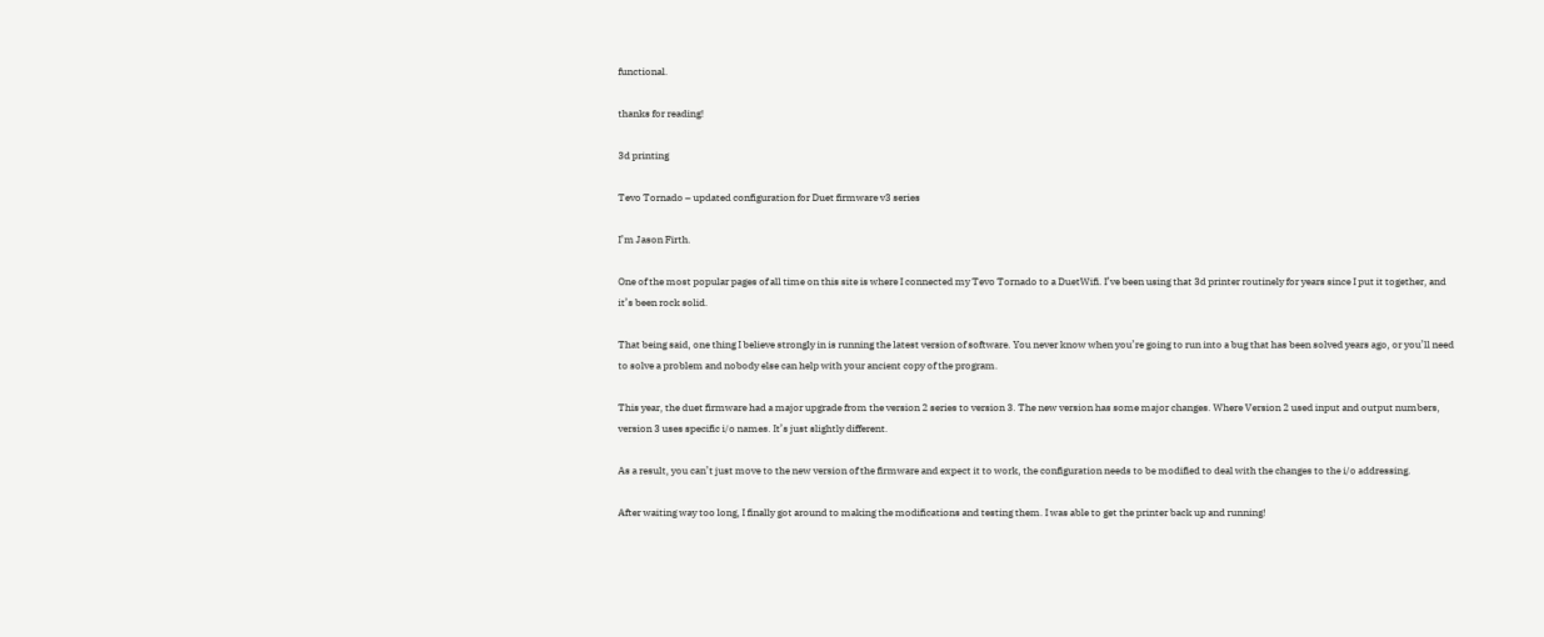functional.

thanks for reading!

3d printing

Tevo Tornado – updated configuration for Duet firmware v3 series

I’m Jason Firth.

One of the most popular pages of all time on this site is where I connected my Tevo Tornado to a DuetWifi. I’ve been using that 3d printer routinely for years since I put it together, and it’s been rock solid.

That being said, one thing I believe strongly in is running the latest version of software. You never know when you’re going to run into a bug that has been solved years ago, or you’ll need to solve a problem and nobody else can help with your ancient copy of the program.

This year, the duet firmware had a major upgrade from the version 2 series to version 3. The new version has some major changes. Where Version 2 used input and output numbers, version 3 uses specific i/o names. It’s just slightly different.

As a result, you can’t just move to the new version of the firmware and expect it to work, the configuration needs to be modified to deal with the changes to the i/o addressing.

After waiting way too long, I finally got around to making the modifications and testing them. I was able to get the printer back up and running!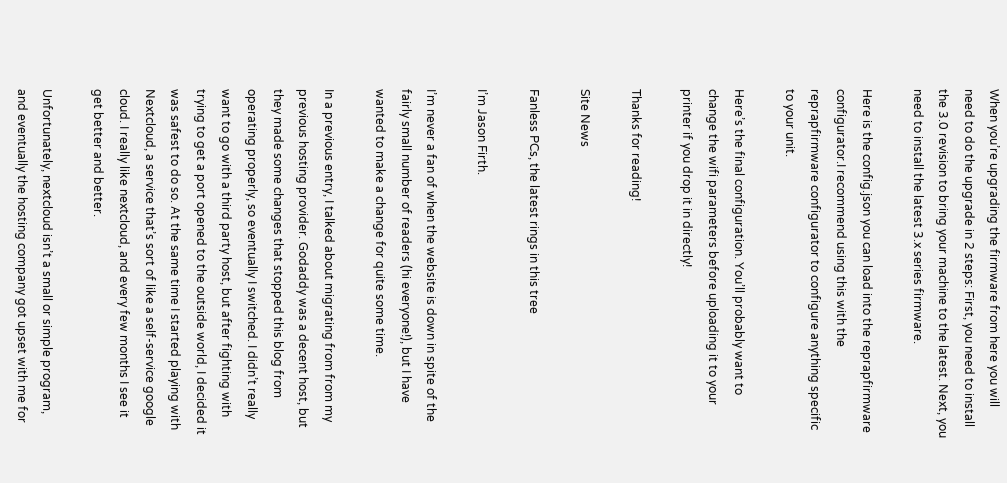When you’re upgrading the firmware from here you will need to do the upgrade in 2 steps: First, you need to install the 3.0 revision to bring your machine to the latest. Next, you need to install the latest 3.x series firmware.

Here is the config.json you can load into the reprapfirmware configurator.I recommend using this with the reprapfirmware configurator to configure anything specific to your unit.

Here’s the final configuration. You’ll probably want to change the wifi parameters before uploading it to your printer if you drop it in directly!

Thanks for reading!

Site News

Fanless PCs, the latest rings in this tree

I’m Jason Firth.

I’m never a fan of when the website is down in spite of the fairly small number of readers (hi everyone!), but I have wanted to make a change for quite some time.

In a previous entry, I talked about migrating from from my previous hosting provider. Godaddy was a decent host, but they made some changes that stopped this blog from operating properly, so eventually I switched. I didn’t really want to go with a third party host, but after fighting with trying to get a port opened to the outside world, I decided it was safest to do so. At the same time I started playing with Nextcloud, a service that’s sort of like a self-service google cloud. I really like nextcloud, and every few months I see it get better and better.

Unfortunately, nextcloud isn’t a small or simple program, and eventually the hosting company got upset with me for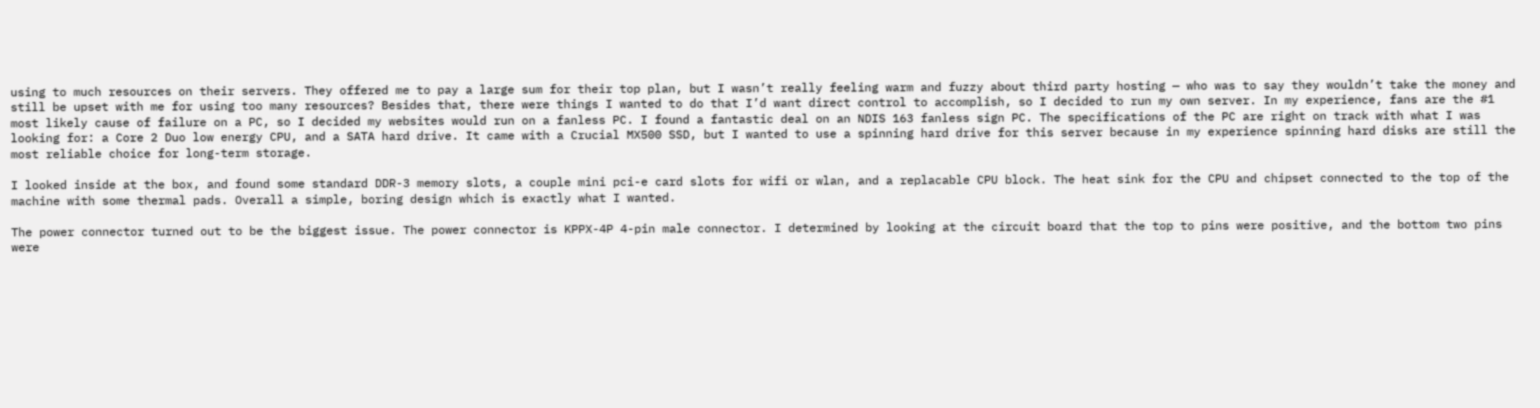using to much resources on their servers. They offered me to pay a large sum for their top plan, but I wasn’t really feeling warm and fuzzy about third party hosting — who was to say they wouldn’t take the money and still be upset with me for using too many resources? Besides that, there were things I wanted to do that I’d want direct control to accomplish, so I decided to run my own server. In my experience, fans are the #1 most likely cause of failure on a PC, so I decided my websites would run on a fanless PC. I found a fantastic deal on an NDIS 163 fanless sign PC. The specifications of the PC are right on track with what I was looking for: a Core 2 Duo low energy CPU, and a SATA hard drive. It came with a Crucial MX500 SSD, but I wanted to use a spinning hard drive for this server because in my experience spinning hard disks are still the most reliable choice for long-term storage.

I looked inside at the box, and found some standard DDR-3 memory slots, a couple mini pci-e card slots for wifi or wlan, and a replacable CPU block. The heat sink for the CPU and chipset connected to the top of the machine with some thermal pads. Overall a simple, boring design which is exactly what I wanted.

The power connector turned out to be the biggest issue. The power connector is KPPX-4P 4-pin male connector. I determined by looking at the circuit board that the top to pins were positive, and the bottom two pins were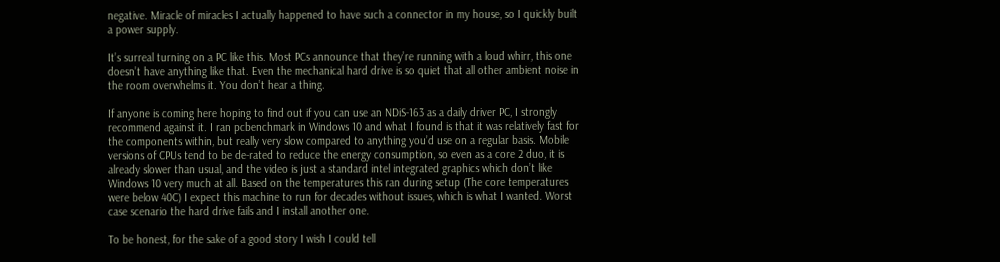negative. Miracle of miracles I actually happened to have such a connector in my house, so I quickly built a power supply.

It’s surreal turning on a PC like this. Most PCs announce that they’re running with a loud whirr, this one doesn’t have anything like that. Even the mechanical hard drive is so quiet that all other ambient noise in the room overwhelms it. You don’t hear a thing.

If anyone is coming here hoping to find out if you can use an NDiS-163 as a daily driver PC, I strongly recommend against it. I ran pcbenchmark in Windows 10 and what I found is that it was relatively fast for the components within, but really very slow compared to anything you’d use on a regular basis. Mobile versions of CPUs tend to be de-rated to reduce the energy consumption, so even as a core 2 duo, it is already slower than usual, and the video is just a standard intel integrated graphics which don’t like Windows 10 very much at all. Based on the temperatures this ran during setup (The core temperatures were below 40C) I expect this machine to run for decades without issues, which is what I wanted. Worst case scenario the hard drive fails and I install another one.

To be honest, for the sake of a good story I wish I could tell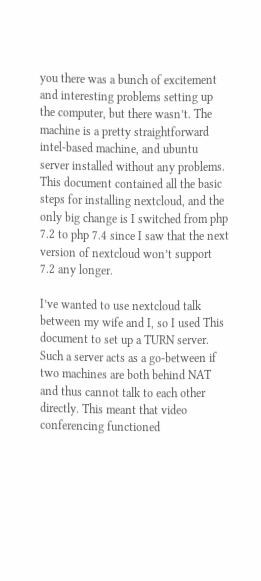you there was a bunch of excitement and interesting problems setting up the computer, but there wasn’t. The machine is a pretty straightforward intel-based machine, and ubuntu server installed without any problems. This document contained all the basic steps for installing nextcloud, and the only big change is I switched from php 7.2 to php 7.4 since I saw that the next version of nextcloud won’t support 7.2 any longer.

I’ve wanted to use nextcloud talk between my wife and I, so I used This document to set up a TURN server. Such a server acts as a go-between if two machines are both behind NAT and thus cannot talk to each other directly. This meant that video conferencing functioned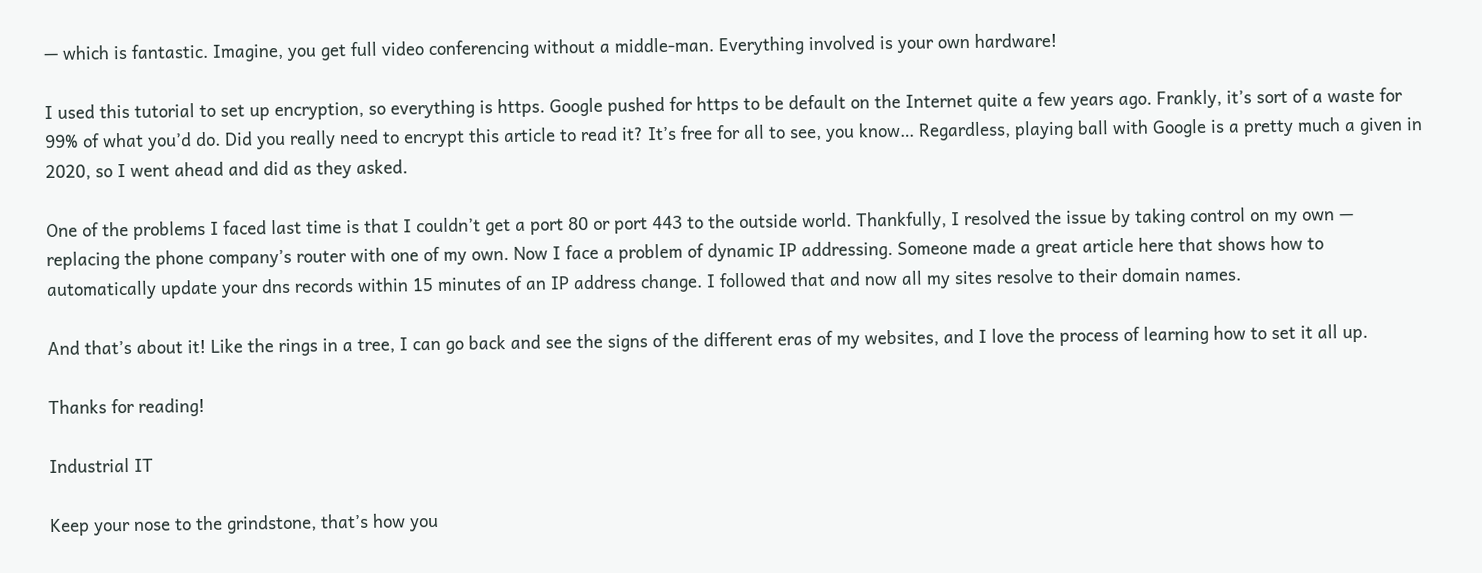— which is fantastic. Imagine, you get full video conferencing without a middle-man. Everything involved is your own hardware!

I used this tutorial to set up encryption, so everything is https. Google pushed for https to be default on the Internet quite a few years ago. Frankly, it’s sort of a waste for 99% of what you’d do. Did you really need to encrypt this article to read it? It’s free for all to see, you know… Regardless, playing ball with Google is a pretty much a given in 2020, so I went ahead and did as they asked.

One of the problems I faced last time is that I couldn’t get a port 80 or port 443 to the outside world. Thankfully, I resolved the issue by taking control on my own — replacing the phone company’s router with one of my own. Now I face a problem of dynamic IP addressing. Someone made a great article here that shows how to automatically update your dns records within 15 minutes of an IP address change. I followed that and now all my sites resolve to their domain names.

And that’s about it! Like the rings in a tree, I can go back and see the signs of the different eras of my websites, and I love the process of learning how to set it all up.

Thanks for reading!

Industrial IT

Keep your nose to the grindstone, that’s how you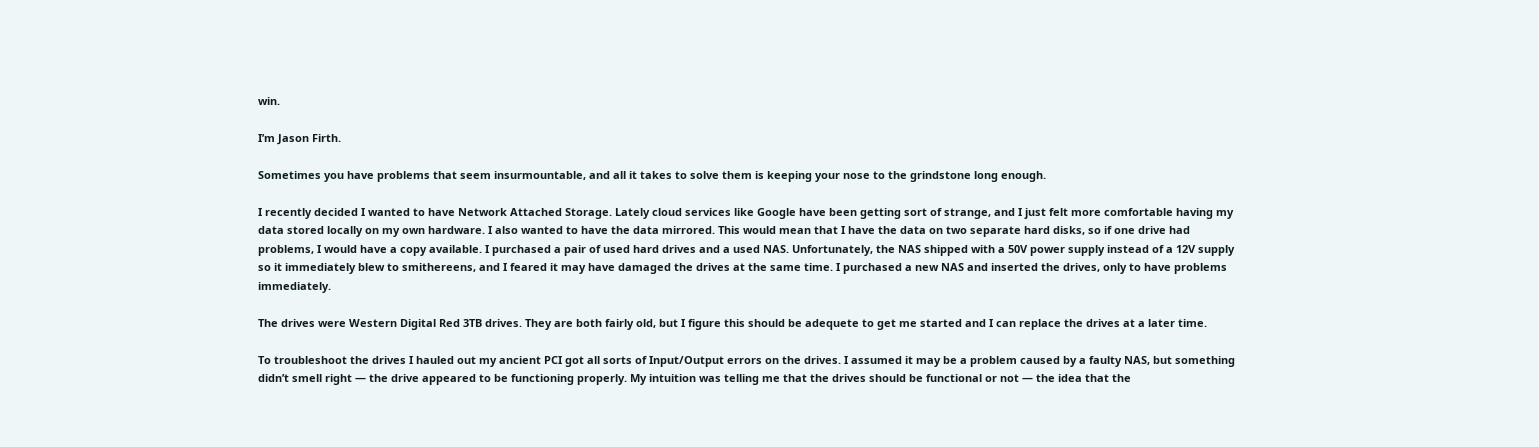win.

I’m Jason Firth.

Sometimes you have problems that seem insurmountable, and all it takes to solve them is keeping your nose to the grindstone long enough.

I recently decided I wanted to have Network Attached Storage. Lately cloud services like Google have been getting sort of strange, and I just felt more comfortable having my data stored locally on my own hardware. I also wanted to have the data mirrored. This would mean that I have the data on two separate hard disks, so if one drive had problems, I would have a copy available. I purchased a pair of used hard drives and a used NAS. Unfortunately, the NAS shipped with a 50V power supply instead of a 12V supply so it immediately blew to smithereens, and I feared it may have damaged the drives at the same time. I purchased a new NAS and inserted the drives, only to have problems immediately.

The drives were Western Digital Red 3TB drives. They are both fairly old, but I figure this should be adequete to get me started and I can replace the drives at a later time.

To troubleshoot the drives I hauled out my ancient PCI got all sorts of Input/Output errors on the drives. I assumed it may be a problem caused by a faulty NAS, but something didn’t smell right — the drive appeared to be functioning properly. My intuition was telling me that the drives should be functional or not — the idea that the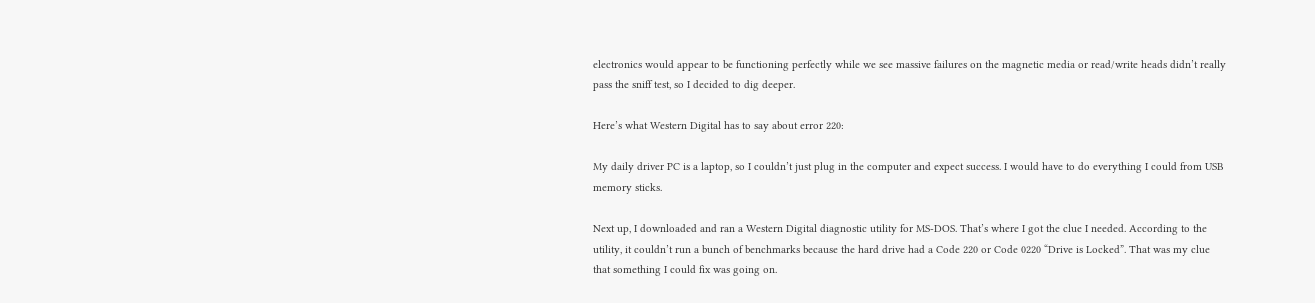electronics would appear to be functioning perfectly while we see massive failures on the magnetic media or read/write heads didn’t really pass the sniff test, so I decided to dig deeper.

Here’s what Western Digital has to say about error 220:

My daily driver PC is a laptop, so I couldn’t just plug in the computer and expect success. I would have to do everything I could from USB memory sticks.

Next up, I downloaded and ran a Western Digital diagnostic utility for MS-DOS. That’s where I got the clue I needed. According to the utility, it couldn’t run a bunch of benchmarks because the hard drive had a Code 220 or Code 0220 “Drive is Locked”. That was my clue that something I could fix was going on.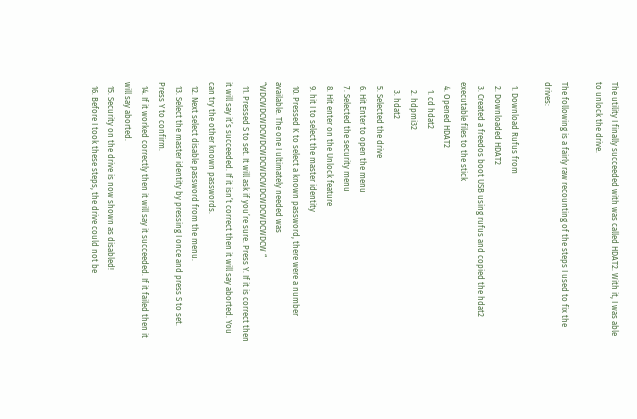The utility I finally succeeded with was called HDAT2. With it, I was able to unlock the drive.

The following is a fairly raw recounting of the steps I used to fix the drives:

  1. Download Rufus from
  2. Downloaded HDAT2
  3. Created a freedos boot USB using rufus and copied the hdat2 executable files to the stick
  4. Opened HDAT2
    1. cd hdat2
    2. hdpmi32
    3. hdat2
  5. Selected the drive
  6. Hit Enter to open the menu
  7. Selected the security menu
  8. Hit enter on the Unlock feature
  9. hit I to select the master identity
  10. Pressed K to select a known password, there were a number available. The one I ultimately needed was “WDCWDCWDCWDCWDCWDCWDCWDCWDCWDCW “
  11. Pressed S to set. It will ask if you’re sure. Press Y. If it is correct then it will say it’s succeeded. If it isn’t correct then it will say aborted. You can try the other known passwords.
  12. Next select disable password from the menu.
  13. Select the master identity by pressing I once and press S to set. Press Y to confirm.
  14. If it worked correctly then it will say it succeeded. If it failed then it will say aborted.
  15. Security on the drive is now shown as disabled!
  16. Before I took these steps, the drive could not be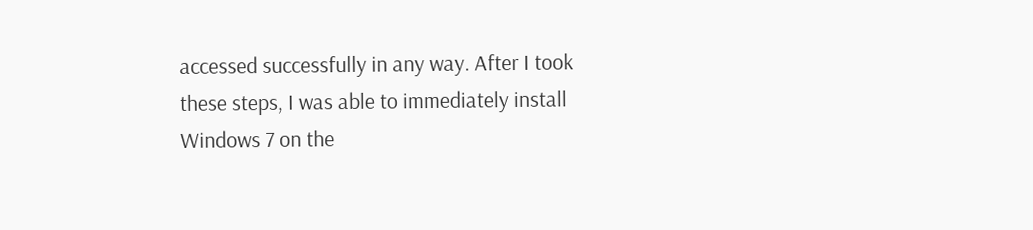accessed successfully in any way. After I took these steps, I was able to immediately install Windows 7 on the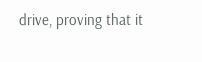drive, proving that it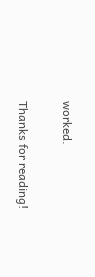worked.

Thanks for reading!